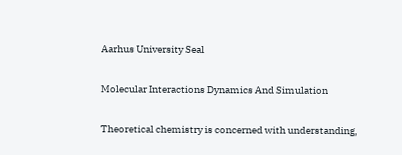Aarhus University Seal

Molecular Interactions Dynamics And Simulation

Theoretical chemistry is concerned with understanding,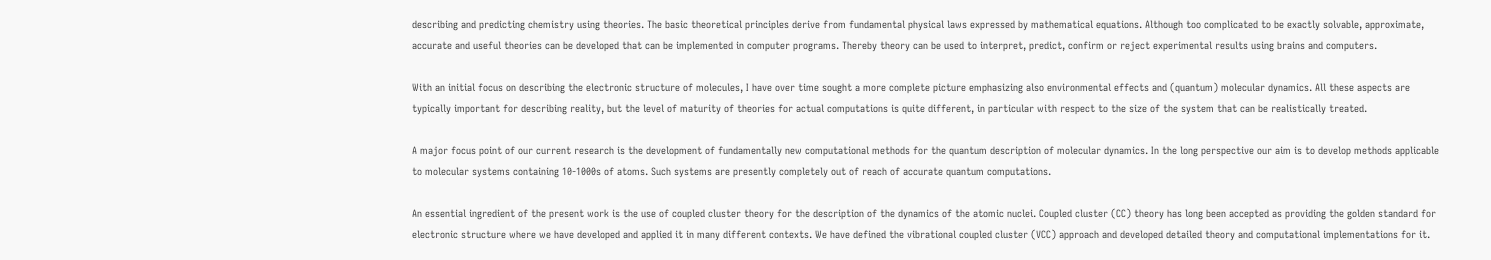describing and predicting chemistry using theories. The basic theoretical principles derive from fundamental physical laws expressed by mathematical equations. Although too complicated to be exactly solvable, approximate, accurate and useful theories can be developed that can be implemented in computer programs. Thereby theory can be used to interpret, predict, confirm or reject experimental results using brains and computers.

With an initial focus on describing the electronic structure of molecules, I have over time sought a more complete picture emphasizing also environmental effects and (quantum) molecular dynamics. All these aspects are typically important for describing reality, but the level of maturity of theories for actual computations is quite different, in particular with respect to the size of the system that can be realistically treated.

A major focus point of our current research is the development of fundamentally new computational methods for the quantum description of molecular dynamics. In the long perspective our aim is to develop methods applicable to molecular systems containing 10-1000s of atoms. Such systems are presently completely out of reach of accurate quantum computations.

An essential ingredient of the present work is the use of coupled cluster theory for the description of the dynamics of the atomic nuclei. Coupled cluster (CC) theory has long been accepted as providing the golden standard for electronic structure where we have developed and applied it in many different contexts. We have defined the vibrational coupled cluster (VCC) approach and developed detailed theory and computational implementations for it.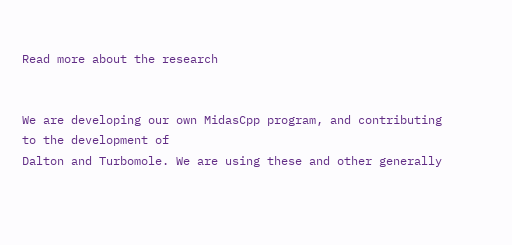Read more about the research


We are developing our own MidasCpp program, and contributing to the development of
Dalton and Turbomole. We are using these and other generally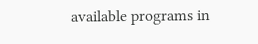available programs in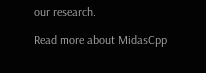our research.

Read more about MidasCpp